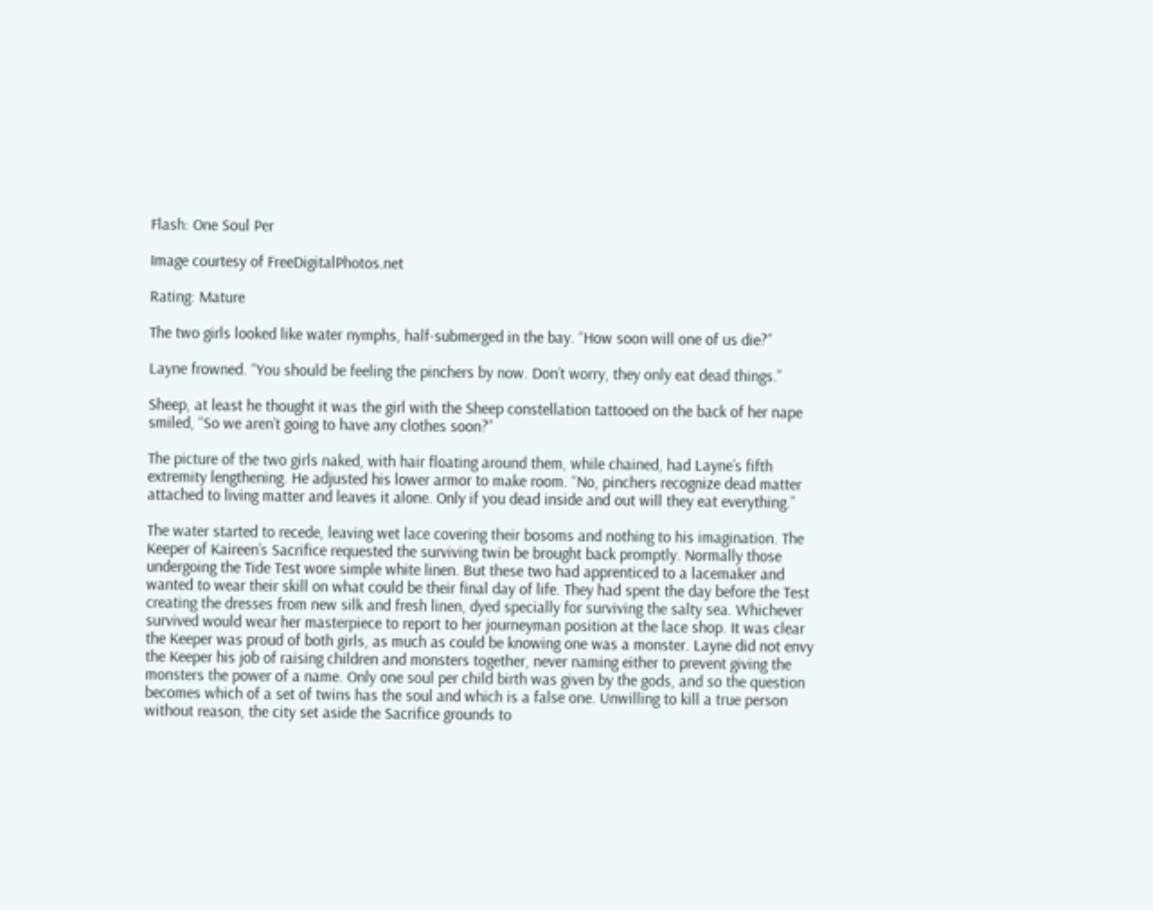Flash: One Soul Per

Image courtesy of FreeDigitalPhotos.net

Rating: Mature

The two girls looked like water nymphs, half-submerged in the bay. “How soon will one of us die?”

Layne frowned. “You should be feeling the pinchers by now. Don’t worry, they only eat dead things.”

Sheep, at least he thought it was the girl with the Sheep constellation tattooed on the back of her nape smiled, “So we aren’t going to have any clothes soon?”

The picture of the two girls naked, with hair floating around them, while chained, had Layne’s fifth extremity lengthening. He adjusted his lower armor to make room. “No, pinchers recognize dead matter attached to living matter and leaves it alone. Only if you dead inside and out will they eat everything.”

The water started to recede, leaving wet lace covering their bosoms and nothing to his imagination. The Keeper of Kaireen’s Sacrifice requested the surviving twin be brought back promptly. Normally those undergoing the Tide Test wore simple white linen. But these two had apprenticed to a lacemaker and wanted to wear their skill on what could be their final day of life. They had spent the day before the Test creating the dresses from new silk and fresh linen, dyed specially for surviving the salty sea. Whichever survived would wear her masterpiece to report to her journeyman position at the lace shop. It was clear the Keeper was proud of both girls, as much as could be knowing one was a monster. Layne did not envy the Keeper his job of raising children and monsters together, never naming either to prevent giving the monsters the power of a name. Only one soul per child birth was given by the gods, and so the question becomes which of a set of twins has the soul and which is a false one. Unwilling to kill a true person without reason, the city set aside the Sacrifice grounds to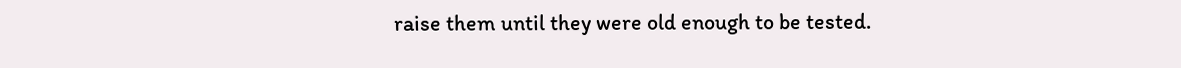raise them until they were old enough to be tested.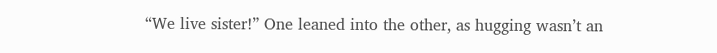“We live sister!” One leaned into the other, as hugging wasn’t an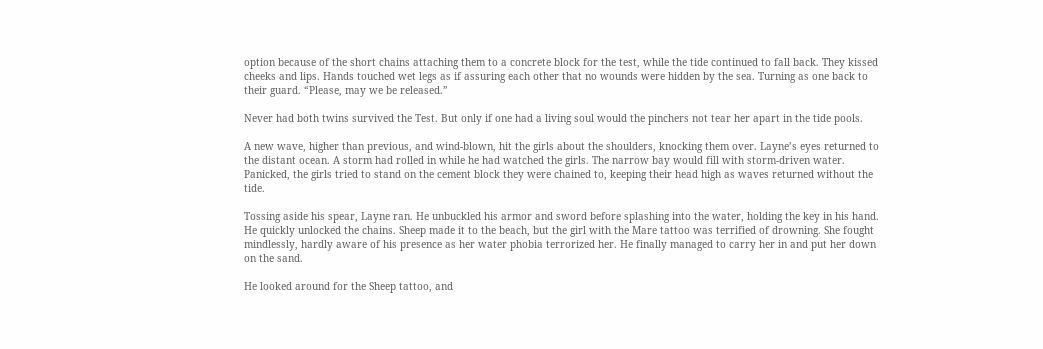option because of the short chains attaching them to a concrete block for the test, while the tide continued to fall back. They kissed cheeks and lips. Hands touched wet legs as if assuring each other that no wounds were hidden by the sea. Turning as one back to their guard. “Please, may we be released.”

Never had both twins survived the Test. But only if one had a living soul would the pinchers not tear her apart in the tide pools.

A new wave, higher than previous, and wind-blown, hit the girls about the shoulders, knocking them over. Layne’s eyes returned to the distant ocean. A storm had rolled in while he had watched the girls. The narrow bay would fill with storm-driven water. Panicked, the girls tried to stand on the cement block they were chained to, keeping their head high as waves returned without the tide.

Tossing aside his spear, Layne ran. He unbuckled his armor and sword before splashing into the water, holding the key in his hand. He quickly unlocked the chains. Sheep made it to the beach, but the girl with the Mare tattoo was terrified of drowning. She fought mindlessly, hardly aware of his presence as her water phobia terrorized her. He finally managed to carry her in and put her down on the sand.

He looked around for the Sheep tattoo, and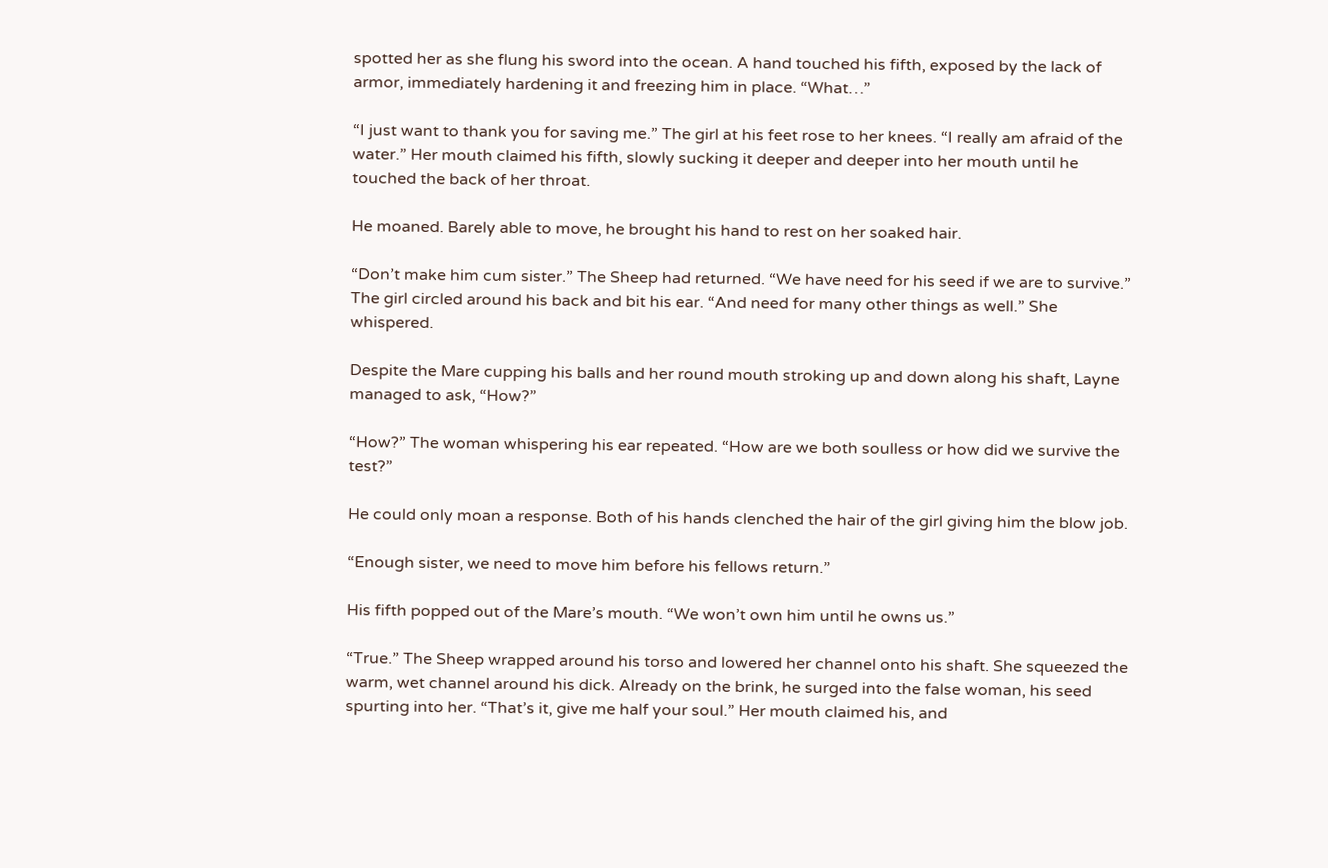spotted her as she flung his sword into the ocean. A hand touched his fifth, exposed by the lack of armor, immediately hardening it and freezing him in place. “What…”

“I just want to thank you for saving me.” The girl at his feet rose to her knees. “I really am afraid of the water.” Her mouth claimed his fifth, slowly sucking it deeper and deeper into her mouth until he touched the back of her throat.

He moaned. Barely able to move, he brought his hand to rest on her soaked hair.

“Don’t make him cum sister.” The Sheep had returned. “We have need for his seed if we are to survive.” The girl circled around his back and bit his ear. “And need for many other things as well.” She whispered.

Despite the Mare cupping his balls and her round mouth stroking up and down along his shaft, Layne managed to ask, “How?”

“How?” The woman whispering his ear repeated. “How are we both soulless or how did we survive the test?”

He could only moan a response. Both of his hands clenched the hair of the girl giving him the blow job.

“Enough sister, we need to move him before his fellows return.”

His fifth popped out of the Mare’s mouth. “We won’t own him until he owns us.”

“True.” The Sheep wrapped around his torso and lowered her channel onto his shaft. She squeezed the warm, wet channel around his dick. Already on the brink, he surged into the false woman, his seed spurting into her. “That’s it, give me half your soul.” Her mouth claimed his, and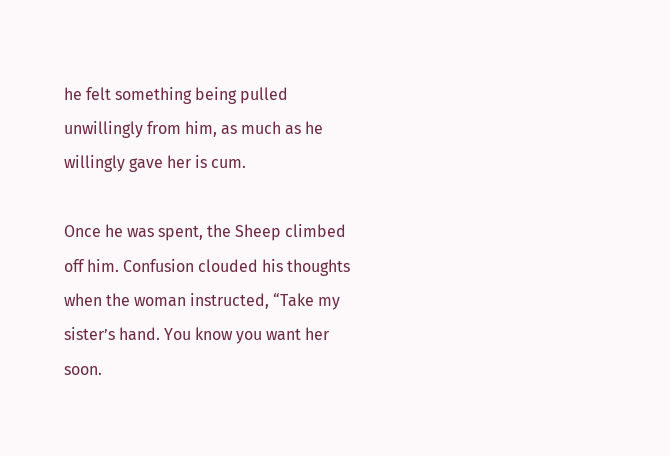he felt something being pulled unwillingly from him, as much as he willingly gave her is cum.

Once he was spent, the Sheep climbed off him. Confusion clouded his thoughts when the woman instructed, “Take my sister’s hand. You know you want her soon.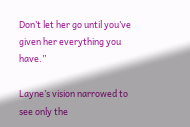Don’t let her go until you’ve given her everything you have.”

Layne’s vision narrowed to see only the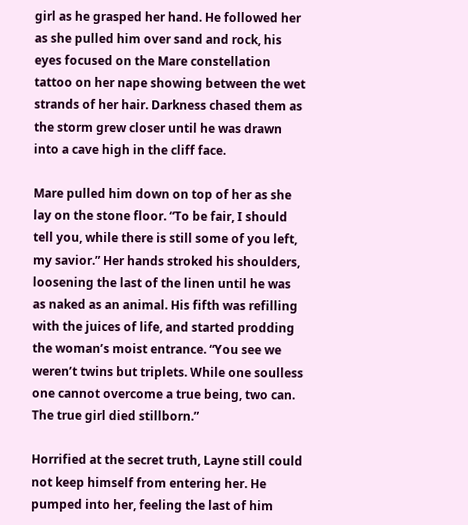girl as he grasped her hand. He followed her as she pulled him over sand and rock, his eyes focused on the Mare constellation tattoo on her nape showing between the wet strands of her hair. Darkness chased them as the storm grew closer until he was drawn into a cave high in the cliff face.

Mare pulled him down on top of her as she lay on the stone floor. “To be fair, I should tell you, while there is still some of you left, my savior.” Her hands stroked his shoulders, loosening the last of the linen until he was as naked as an animal. His fifth was refilling with the juices of life, and started prodding the woman’s moist entrance. “You see we weren’t twins but triplets. While one soulless one cannot overcome a true being, two can. The true girl died stillborn.”

Horrified at the secret truth, Layne still could not keep himself from entering her. He pumped into her, feeling the last of him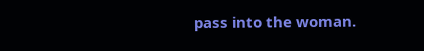pass into the woman.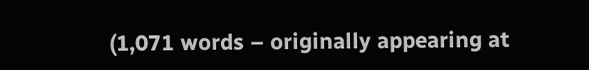(1,071 words – originally appearing at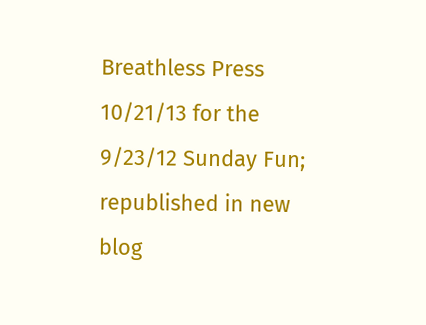Breathless Press 10/21/13 for the 9/23/12 Sunday Fun; republished in new blog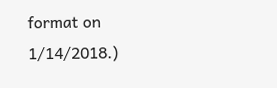format on 1/14/2018.)